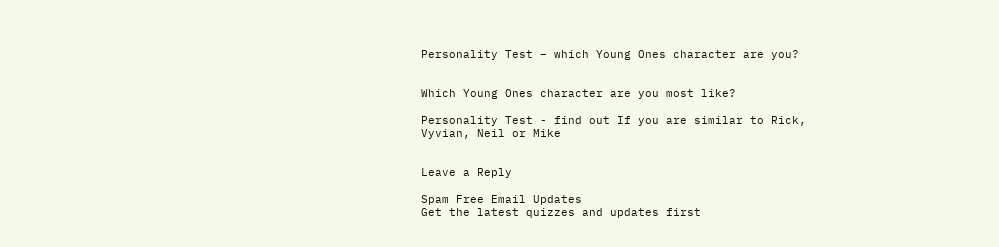Personality Test – which Young Ones character are you?


Which Young Ones character are you most like?

Personality Test - find out If you are similar to Rick, Vyvian, Neil or Mike


Leave a Reply

Spam Free Email Updates
Get the latest quizzes and updates first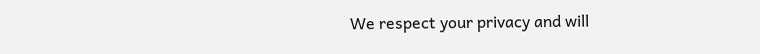We respect your privacy and will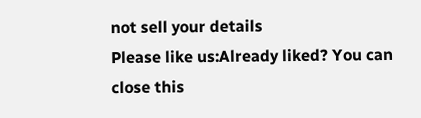not sell your details
Please like us:Already liked? You can close this